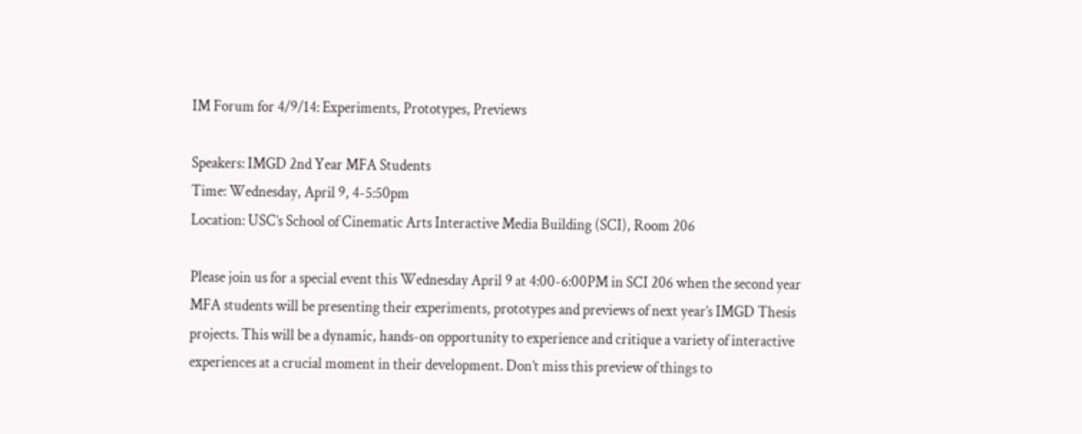IM Forum for 4/9/14: Experiments, Prototypes, Previews

Speakers: IMGD 2nd Year MFA Students
Time: Wednesday, April 9, 4-5:50pm
Location: USC’s School of Cinematic Arts Interactive Media Building (SCI), Room 206

Please join us for a special event this Wednesday April 9 at 4:00-6:00PM in SCI 206 when the second year MFA students will be presenting their experiments, prototypes and previews of next year’s IMGD Thesis projects. This will be a dynamic, hands-on opportunity to experience and critique a variety of interactive experiences at a crucial moment in their development. Don’t miss this preview of things to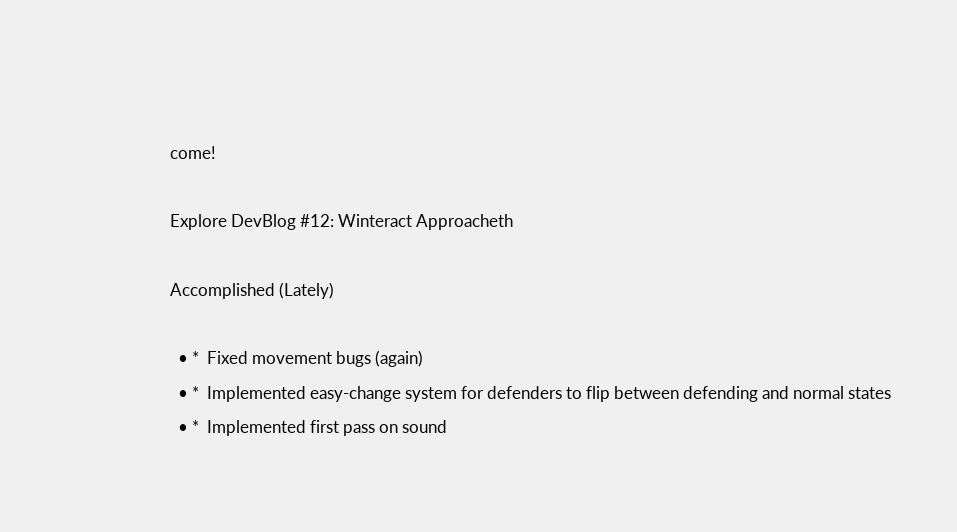come!

Explore DevBlog #12: Winteract Approacheth

Accomplished (Lately)

  • *  Fixed movement bugs (again)
  • *  Implemented easy-change system for defenders to flip between defending and normal states
  • *  Implemented first pass on sound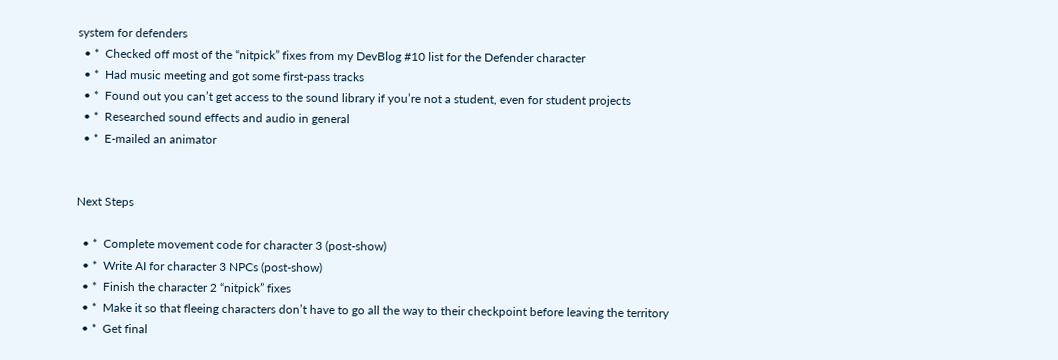system for defenders
  • *  Checked off most of the “nitpick” fixes from my DevBlog #10 list for the Defender character
  • *  Had music meeting and got some first-pass tracks
  • *  Found out you can’t get access to the sound library if you’re not a student, even for student projects
  • *  Researched sound effects and audio in general
  • *  E-mailed an animator


Next Steps

  • *  Complete movement code for character 3 (post-show)
  • *  Write AI for character 3 NPCs (post-show)
  • *  Finish the character 2 “nitpick” fixes
  • *  Make it so that fleeing characters don’t have to go all the way to their checkpoint before leaving the territory
  • *  Get final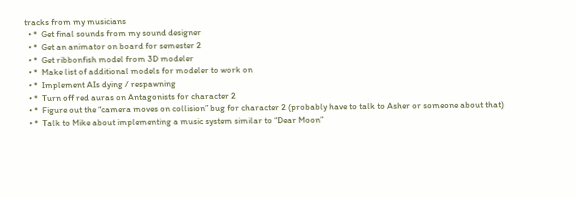tracks from my musicians
  • *  Get final sounds from my sound designer
  • *  Get an animator on board for semester 2
  • *  Get ribbonfish model from 3D modeler
  • *  Make list of additional models for modeler to work on
  • *  Implement AIs dying / respawning
  • *  Turn off red auras on Antagonists for character 2
  • *  Figure out the “camera moves on collision” bug for character 2 (probably have to talk to Asher or someone about that)
  • *  Talk to Mike about implementing a music system similar to “Dear Moon”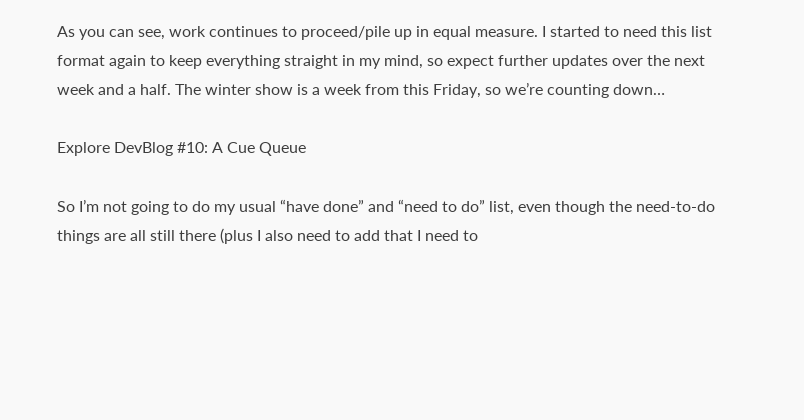As you can see, work continues to proceed/pile up in equal measure. I started to need this list format again to keep everything straight in my mind, so expect further updates over the next week and a half. The winter show is a week from this Friday, so we’re counting down…

Explore DevBlog #10: A Cue Queue

So I’m not going to do my usual “have done” and “need to do” list, even though the need-to-do things are all still there (plus I also need to add that I need to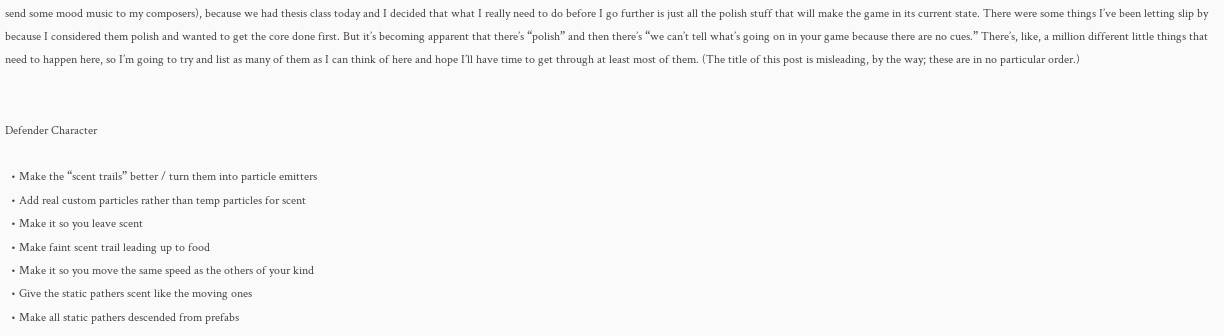send some mood music to my composers), because we had thesis class today and I decided that what I really need to do before I go further is just all the polish stuff that will make the game in its current state. There were some things I’ve been letting slip by because I considered them polish and wanted to get the core done first. But it’s becoming apparent that there’s “polish” and then there’s “we can’t tell what’s going on in your game because there are no cues.” There’s, like, a million different little things that need to happen here, so I’m going to try and list as many of them as I can think of here and hope I’ll have time to get through at least most of them. (The title of this post is misleading, by the way; these are in no particular order.)


Defender Character

  • Make the “scent trails” better / turn them into particle emitters
  • Add real custom particles rather than temp particles for scent
  • Make it so you leave scent
  • Make faint scent trail leading up to food
  • Make it so you move the same speed as the others of your kind
  • Give the static pathers scent like the moving ones
  • Make all static pathers descended from prefabs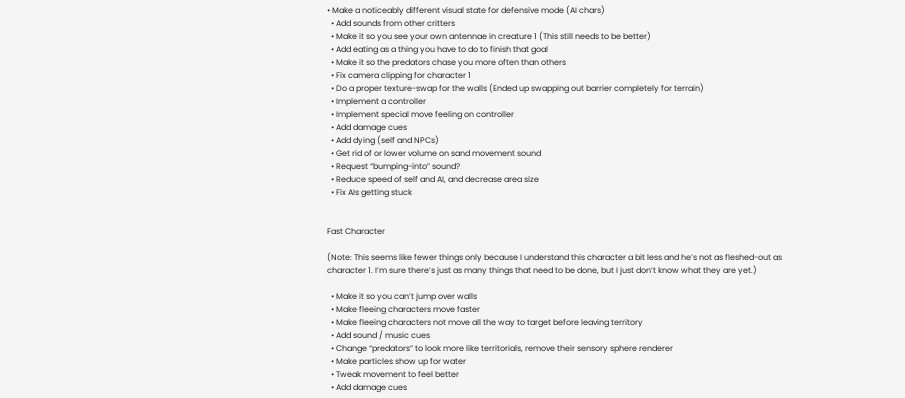• Make a noticeably different visual state for defensive mode (AI chars)
  • Add sounds from other critters
  • Make it so you see your own antennae in creature 1 (This still needs to be better)
  • Add eating as a thing you have to do to finish that goal
  • Make it so the predators chase you more often than others
  • Fix camera clipping for character 1
  • Do a proper texture-swap for the walls (Ended up swapping out barrier completely for terrain)
  • Implement a controller
  • Implement special move feeling on controller
  • Add damage cues
  • Add dying (self and NPCs)
  • Get rid of or lower volume on sand movement sound
  • Request “bumping-into” sound?
  • Reduce speed of self and AI, and decrease area size
  • Fix AIs getting stuck


Fast Character

(Note: This seems like fewer things only because I understand this character a bit less and he’s not as fleshed-out as character 1. I’m sure there’s just as many things that need to be done, but I just don’t know what they are yet.)

  • Make it so you can’t jump over walls
  • Make fleeing characters move faster
  • Make fleeing characters not move all the way to target before leaving territory
  • Add sound / music cues
  • Change “predators” to look more like territorials, remove their sensory sphere renderer
  • Make particles show up for water
  • Tweak movement to feel better
  • Add damage cues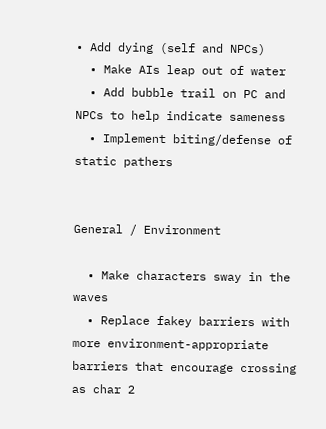• Add dying (self and NPCs)
  • Make AIs leap out of water
  • Add bubble trail on PC and NPCs to help indicate sameness
  • Implement biting/defense of static pathers


General / Environment

  • Make characters sway in the waves
  • Replace fakey barriers with more environment-appropriate barriers that encourage crossing as char 2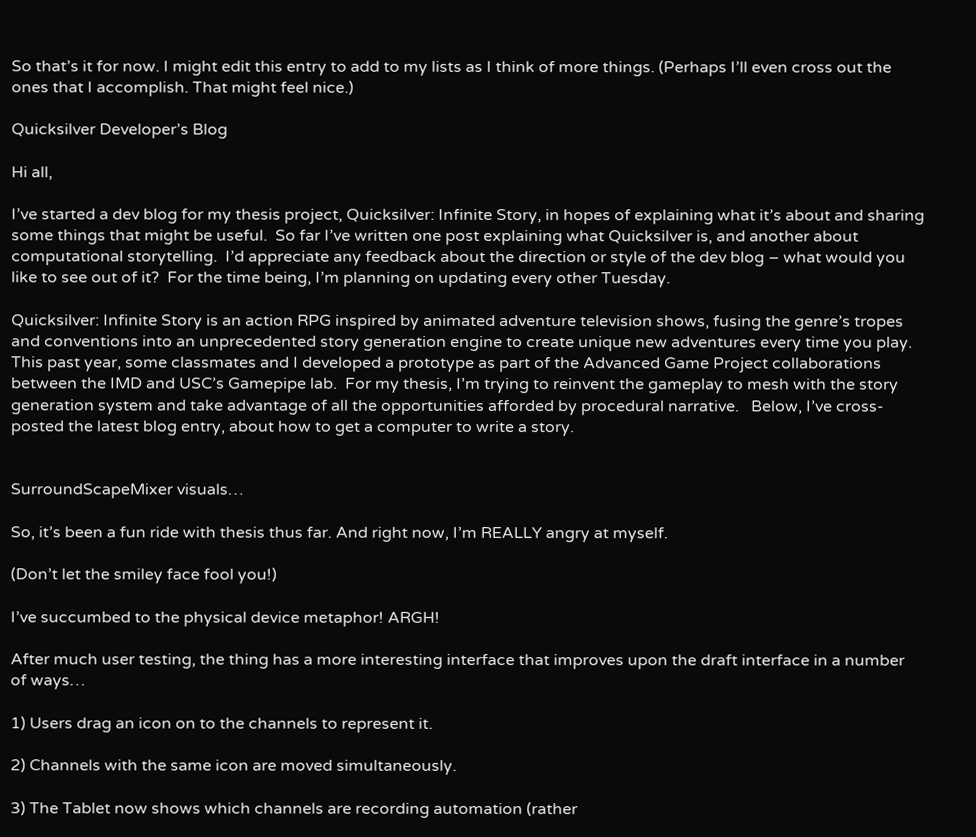So that’s it for now. I might edit this entry to add to my lists as I think of more things. (Perhaps I’ll even cross out the ones that I accomplish. That might feel nice.)

Quicksilver Developer’s Blog

Hi all,

I’ve started a dev blog for my thesis project, Quicksilver: Infinite Story, in hopes of explaining what it’s about and sharing some things that might be useful.  So far I’ve written one post explaining what Quicksilver is, and another about computational storytelling.  I’d appreciate any feedback about the direction or style of the dev blog – what would you like to see out of it?  For the time being, I’m planning on updating every other Tuesday.

Quicksilver: Infinite Story is an action RPG inspired by animated adventure television shows, fusing the genre’s tropes and conventions into an unprecedented story generation engine to create unique new adventures every time you play.  This past year, some classmates and I developed a prototype as part of the Advanced Game Project collaborations between the IMD and USC’s Gamepipe lab.  For my thesis, I’m trying to reinvent the gameplay to mesh with the story generation system and take advantage of all the opportunities afforded by procedural narrative.   Below, I’ve cross-posted the latest blog entry, about how to get a computer to write a story.


SurroundScapeMixer visuals…

So, it’s been a fun ride with thesis thus far. And right now, I’m REALLY angry at myself.

(Don’t let the smiley face fool you!)

I’ve succumbed to the physical device metaphor! ARGH!

After much user testing, the thing has a more interesting interface that improves upon the draft interface in a number of ways…

1) Users drag an icon on to the channels to represent it.

2) Channels with the same icon are moved simultaneously.

3) The Tablet now shows which channels are recording automation (rather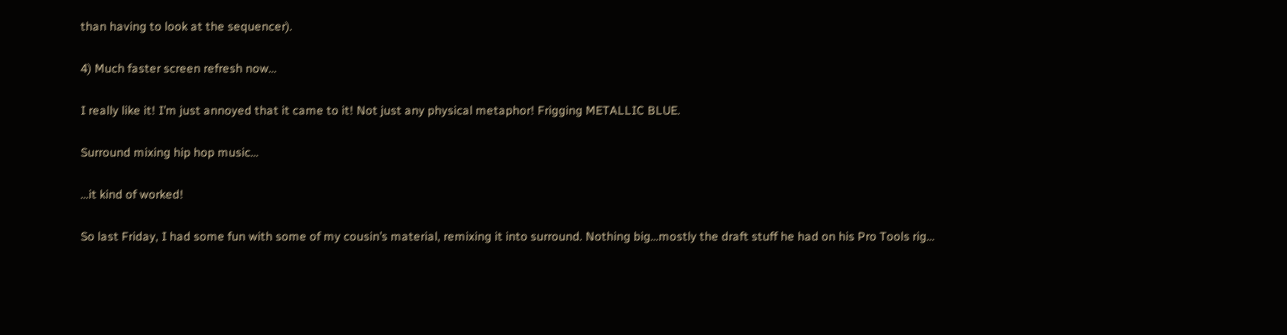than having to look at the sequencer).

4) Much faster screen refresh now…

I really like it! I’m just annoyed that it came to it! Not just any physical metaphor! Frigging METALLIC BLUE.

Surround mixing hip hop music…

…it kind of worked!

So last Friday, I had some fun with some of my cousin’s material, remixing it into surround. Nothing big…mostly the draft stuff he had on his Pro Tools rig…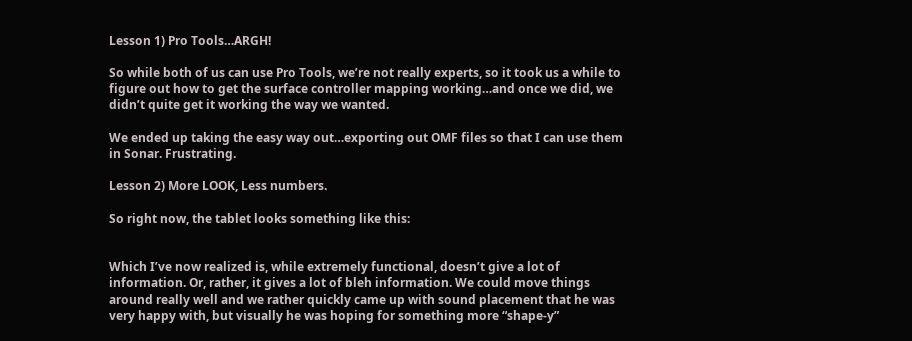Lesson 1) Pro Tools…ARGH!

So while both of us can use Pro Tools, we’re not really experts, so it took us a while to figure out how to get the surface controller mapping working…and once we did, we didn’t quite get it working the way we wanted.

We ended up taking the easy way out…exporting out OMF files so that I can use them in Sonar. Frustrating.

Lesson 2) More LOOK, Less numbers.

So right now, the tablet looks something like this:


Which I’ve now realized is, while extremely functional, doesn’t give a lot of information. Or, rather, it gives a lot of bleh information. We could move things around really well and we rather quickly came up with sound placement that he was very happy with, but visually he was hoping for something more “shape-y”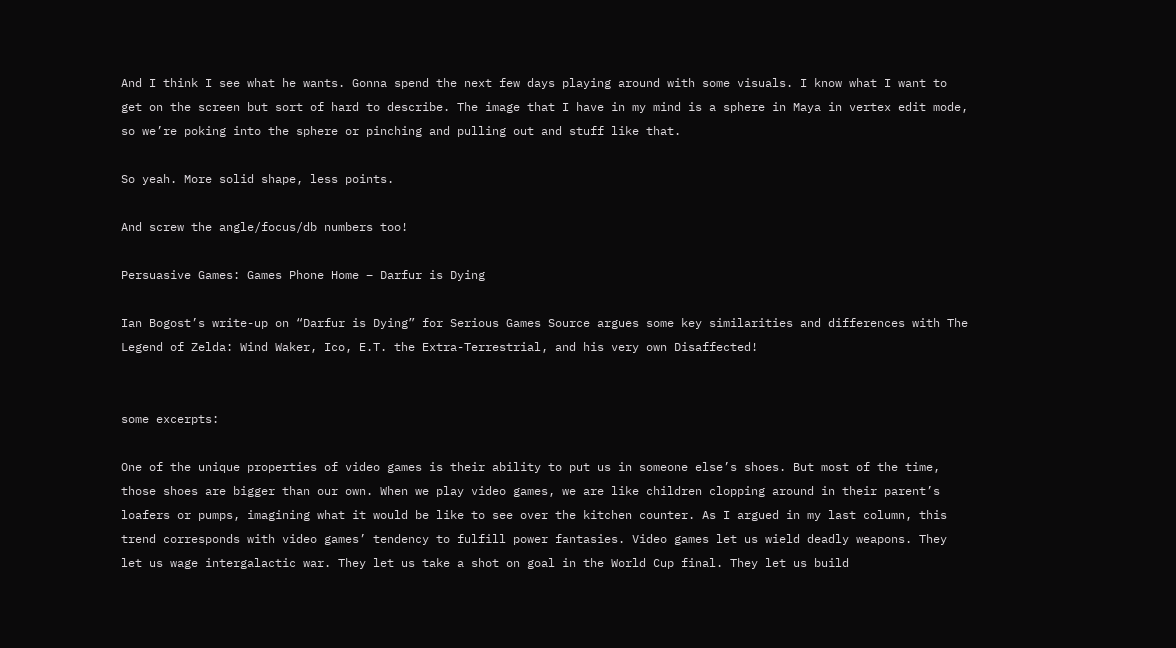And I think I see what he wants. Gonna spend the next few days playing around with some visuals. I know what I want to get on the screen but sort of hard to describe. The image that I have in my mind is a sphere in Maya in vertex edit mode, so we’re poking into the sphere or pinching and pulling out and stuff like that.

So yeah. More solid shape, less points.

And screw the angle/focus/db numbers too!

Persuasive Games: Games Phone Home – Darfur is Dying

Ian Bogost’s write-up on “Darfur is Dying” for Serious Games Source argues some key similarities and differences with The Legend of Zelda: Wind Waker, Ico, E.T. the Extra-Terrestrial, and his very own Disaffected!


some excerpts:

One of the unique properties of video games is their ability to put us in someone else’s shoes. But most of the time, those shoes are bigger than our own. When we play video games, we are like children clopping around in their parent’s loafers or pumps, imagining what it would be like to see over the kitchen counter. As I argued in my last column, this trend corresponds with video games’ tendency to fulfill power fantasies. Video games let us wield deadly weapons. They let us wage intergalactic war. They let us take a shot on goal in the World Cup final. They let us build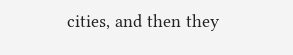cities, and then they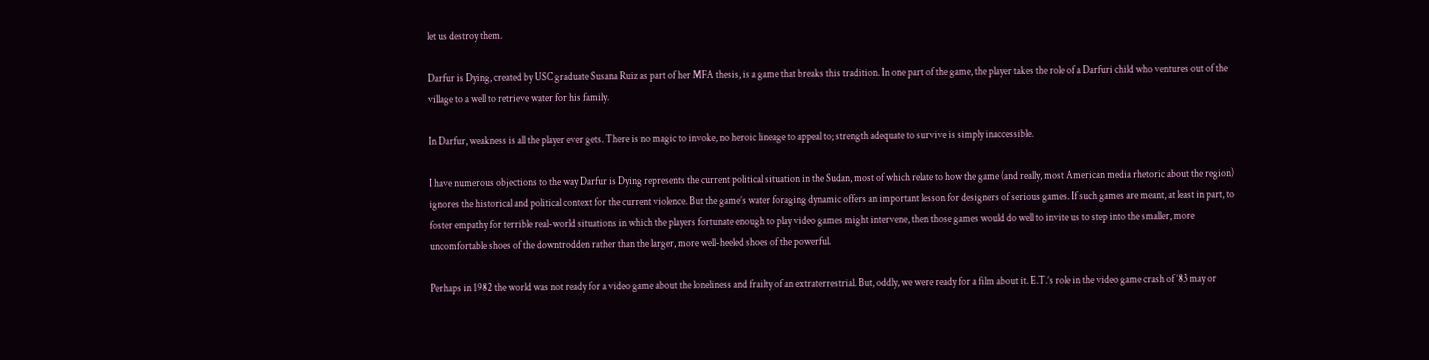let us destroy them.

Darfur is Dying, created by USC graduate Susana Ruiz as part of her MFA thesis, is a game that breaks this tradition. In one part of the game, the player takes the role of a Darfuri child who ventures out of the village to a well to retrieve water for his family.

In Darfur, weakness is all the player ever gets. There is no magic to invoke, no heroic lineage to appeal to; strength adequate to survive is simply inaccessible.

I have numerous objections to the way Darfur is Dying represents the current political situation in the Sudan, most of which relate to how the game (and really, most American media rhetoric about the region) ignores the historical and political context for the current violence. But the game’s water foraging dynamic offers an important lesson for designers of serious games. If such games are meant, at least in part, to foster empathy for terrible real-world situations in which the players fortunate enough to play video games might intervene, then those games would do well to invite us to step into the smaller, more uncomfortable shoes of the downtrodden rather than the larger, more well-heeled shoes of the powerful.

Perhaps in 1982 the world was not ready for a video game about the loneliness and frailty of an extraterrestrial. But, oddly, we were ready for a film about it. E.T.’s role in the video game crash of ’83 may or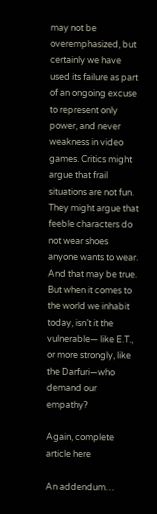may not be overemphasized, but certainly we have used its failure as part of an ongoing excuse to represent only power, and never weakness in video games. Critics might argue that frail situations are not fun. They might argue that feeble characters do not wear shoes anyone wants to wear. And that may be true. But when it comes to the world we inhabit today, isn’t it the vulnerable— like E.T., or more strongly, like the Darfuri—who demand our empathy?

Again, complete article here

An addendum…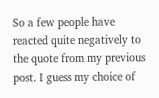So a few people have reacted quite negatively to the quote from my previous post. I guess my choice of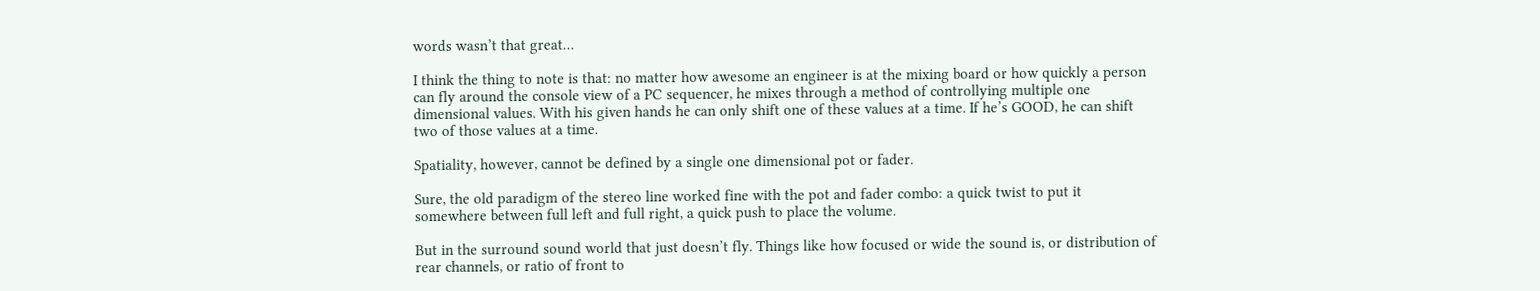words wasn’t that great…

I think the thing to note is that: no matter how awesome an engineer is at the mixing board or how quickly a person can fly around the console view of a PC sequencer, he mixes through a method of controllying multiple one dimensional values. With his given hands he can only shift one of these values at a time. If he’s GOOD, he can shift two of those values at a time.

Spatiality, however, cannot be defined by a single one dimensional pot or fader.

Sure, the old paradigm of the stereo line worked fine with the pot and fader combo: a quick twist to put it somewhere between full left and full right, a quick push to place the volume.

But in the surround sound world that just doesn’t fly. Things like how focused or wide the sound is, or distribution of rear channels, or ratio of front to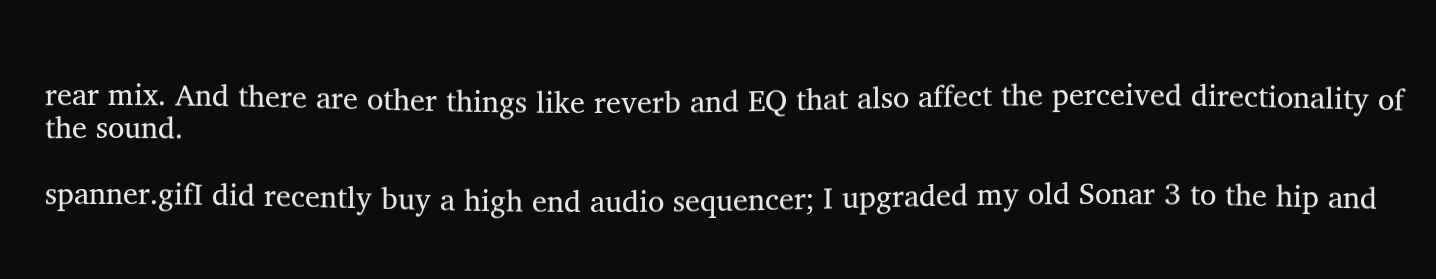rear mix. And there are other things like reverb and EQ that also affect the perceived directionality of the sound.

spanner.gifI did recently buy a high end audio sequencer; I upgraded my old Sonar 3 to the hip and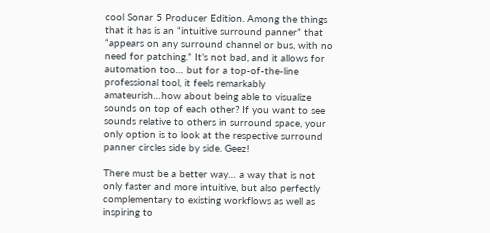cool Sonar 5 Producer Edition. Among the things that it has is an “intuitive surround panner” that “appears on any surround channel or bus, with no need for patching.” It’s not bad, and it allows for automation too… but for a top-of-the-line professional tool, it feels remarkably amateurish…how about being able to visualize sounds on top of each other? If you want to see sounds relative to others in surround space, your only option is to look at the respective surround panner circles side by side. Geez!

There must be a better way… a way that is not only faster and more intuitive, but also perfectly complementary to existing workflows as well as inspiring to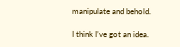manipulate and behold.

I think I’ve got an idea.